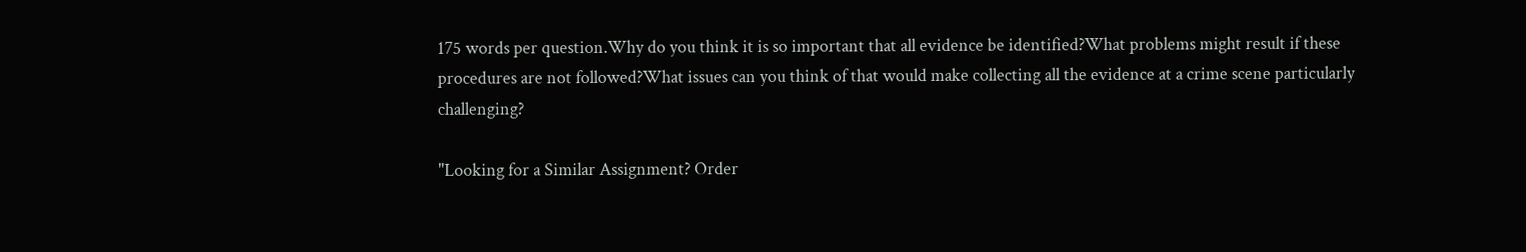175 words per question.Why do you think it is so important that all evidence be identified?What problems might result if these procedures are not followed?What issues can you think of that would make collecting all the evidence at a crime scene particularly challenging?

"Looking for a Similar Assignment? Order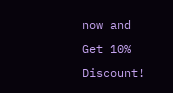now and Get 10% Discount!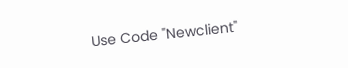Use Code "Newclient"